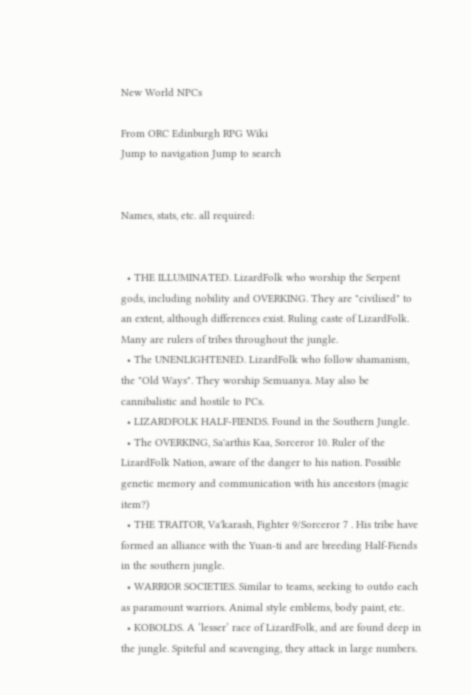New World NPCs

From ORC Edinburgh RPG Wiki
Jump to navigation Jump to search


Names, stats, etc. all required:


  • THE ILLUMINATED. LizardFolk who worship the Serpent gods, including nobility and OVERKING. They are "civilised" to an extent, although differences exist. Ruling caste of LizardFolk. Many are rulers of tribes throughout the jungle.
  • The UNENLIGHTENED. LizardFolk who follow shamanism, the "Old Ways". They worship Semuanya. May also be cannibalistic and hostile to PCs.
  • LIZARDFOLK HALF-FIENDS. Found in the Southern Jungle.
  • The OVERKING, Sa'arthis Kaa, Sorceror 10. Ruler of the LizardFolk Nation, aware of the danger to his nation. Possible genetic memory and communication with his ancestors (magic item?)
  • THE TRAITOR, Va'karash, Fighter 9/Sorceror 7 . His tribe have formed an alliance with the Yuan-ti and are breeding Half-Fiends in the southern jungle.
  • WARRIOR SOCIETIES. Similar to teams, seeking to outdo each as paramount warriors. Animal style emblems, body paint, etc.
  • KOBOLDS. A ‘lesser’ race of LizardFolk, and are found deep in the jungle. Spiteful and scavenging, they attack in large numbers.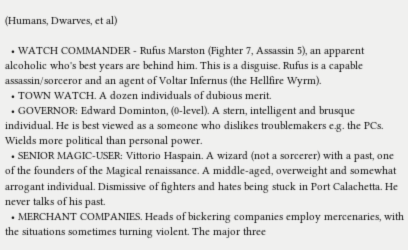(Humans, Dwarves, et al)

  • WATCH COMMANDER - Rufus Marston (Fighter 7, Assassin 5), an apparent alcoholic who's best years are behind him. This is a disguise. Rufus is a capable assassin/sorceror and an agent of Voltar Infernus (the Hellfire Wyrm).
  • TOWN WATCH. A dozen individuals of dubious merit.
  • GOVERNOR: Edward Dominton, (0-level). A stern, intelligent and brusque individual. He is best viewed as a someone who dislikes troublemakers e.g. the PCs. Wields more political than personal power.
  • SENIOR MAGIC-USER: Vittorio Haspain. A wizard (not a sorcerer) with a past, one of the founders of the Magical renaissance. A middle-aged, overweight and somewhat arrogant individual. Dismissive of fighters and hates being stuck in Port Calachetta. He never talks of his past.
  • MERCHANT COMPANIES. Heads of bickering companies employ mercenaries, with the situations sometimes turning violent. The major three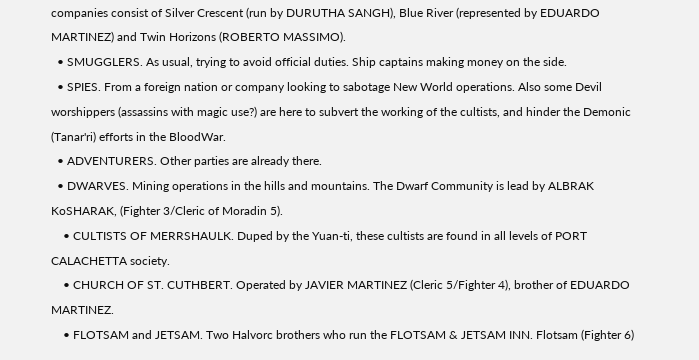companies consist of Silver Crescent (run by DURUTHA SANGH), Blue River (represented by EDUARDO MARTINEZ) and Twin Horizons (ROBERTO MASSIMO).
  • SMUGGLERS. As usual, trying to avoid official duties. Ship captains making money on the side.
  • SPIES. From a foreign nation or company looking to sabotage New World operations. Also some Devil worshippers (assassins with magic use?) are here to subvert the working of the cultists, and hinder the Demonic (Tanar'ri) efforts in the BloodWar.
  • ADVENTURERS. Other parties are already there.
  • DWARVES. Mining operations in the hills and mountains. The Dwarf Community is lead by ALBRAK KoSHARAK, (Fighter 3/Cleric of Moradin 5).
    • CULTISTS OF MERRSHAULK. Duped by the Yuan-ti, these cultists are found in all levels of PORT CALACHETTA society.
    • CHURCH OF ST. CUTHBERT. Operated by JAVIER MARTINEZ (Cleric 5/Fighter 4), brother of EDUARDO MARTINEZ.
    • FLOTSAM and JETSAM. Two Halvorc brothers who run the FLOTSAM & JETSAM INN. Flotsam (Fighter 6)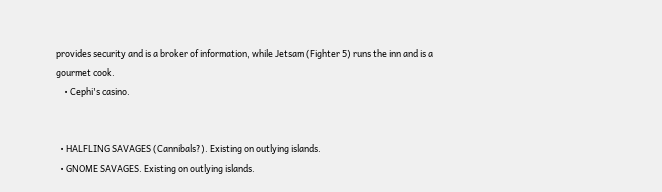provides security and is a broker of information, while Jetsam (Fighter 5) runs the inn and is a gourmet cook.
    • Cephi's casino.


  • HALFLING SAVAGES (Cannibals?). Existing on outlying islands.
  • GNOME SAVAGES. Existing on outlying islands.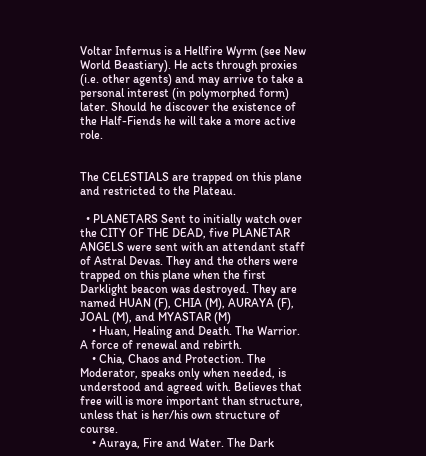Voltar Infernus is a Hellfire Wyrm (see New World Beastiary). He acts through proxies (i.e. other agents) and may arrive to take a personal interest (in polymorphed form) later. Should he discover the existence of the Half-Fiends he will take a more active role.


The CELESTIALS are trapped on this plane and restricted to the Plateau.

  • PLANETARS Sent to initially watch over the CITY OF THE DEAD, five PLANETAR ANGELS were sent with an attendant staff of Astral Devas. They and the others were trapped on this plane when the first Darklight beacon was destroyed. They are named HUAN (F), CHIA (M), AURAYA (F), JOAL (M), and MYASTAR (M)
    • Huan, Healing and Death. The Warrior. A force of renewal and rebirth.
    • Chia, Chaos and Protection. The Moderator, speaks only when needed, is understood and agreed with. Believes that free will is more important than structure, unless that is her/his own structure of course.
    • Auraya, Fire and Water. The Dark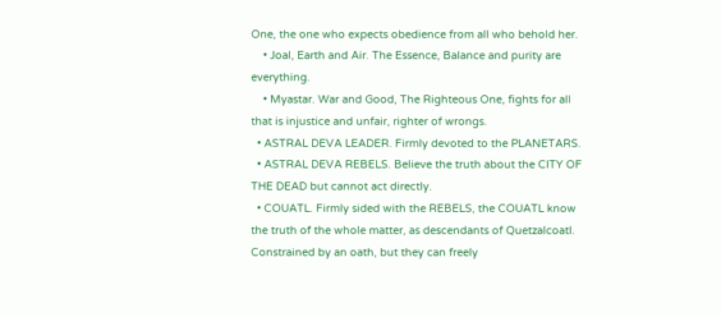One, the one who expects obedience from all who behold her.
    • Joal, Earth and Air. The Essence, Balance and purity are everything.
    • Myastar. War and Good, The Righteous One, fights for all that is injustice and unfair, righter of wrongs.
  • ASTRAL DEVA LEADER. Firmly devoted to the PLANETARS.
  • ASTRAL DEVA REBELS. Believe the truth about the CITY OF THE DEAD but cannot act directly.
  • COUATL. Firmly sided with the REBELS, the COUATL know the truth of the whole matter, as descendants of Quetzalcoatl. Constrained by an oath, but they can freely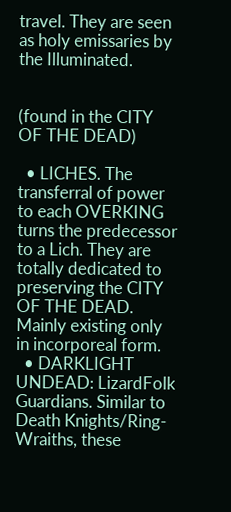travel. They are seen as holy emissaries by the Illuminated.


(found in the CITY OF THE DEAD)

  • LICHES. The transferral of power to each OVERKING turns the predecessor to a Lich. They are totally dedicated to preserving the CITY OF THE DEAD. Mainly existing only in incorporeal form.
  • DARKLIGHT UNDEAD: LizardFolk Guardians. Similar to Death Knights/Ring-Wraiths, these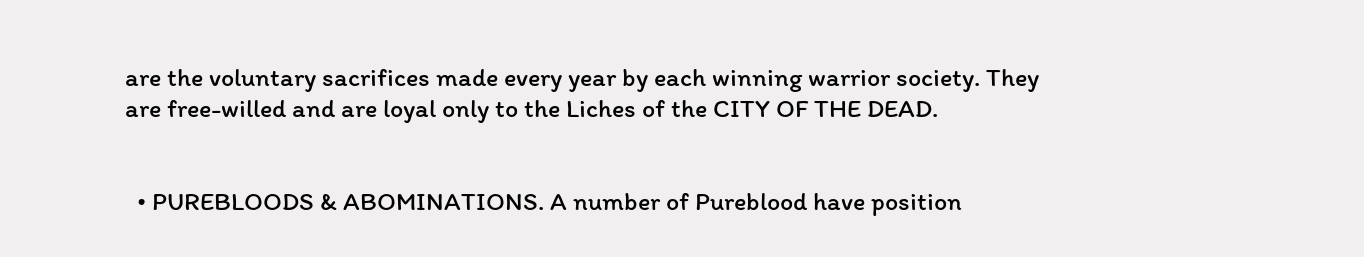are the voluntary sacrifices made every year by each winning warrior society. They are free-willed and are loyal only to the Liches of the CITY OF THE DEAD.


  • PUREBLOODS & ABOMINATIONS. A number of Pureblood have position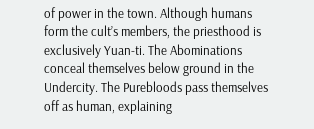of power in the town. Although humans form the cult’s members, the priesthood is exclusively Yuan-ti. The Abominations conceal themselves below ground in the Undercity. The Purebloods pass themselves off as human, explaining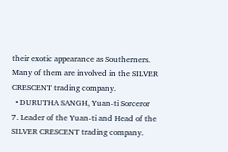their exotic appearance as Southerners. Many of them are involved in the SILVER CRESCENT trading company.
  • DURUTHA SANGH, Yuan-ti Sorceror 7. Leader of the Yuan-ti and Head of the SILVER CRESCENT trading company.